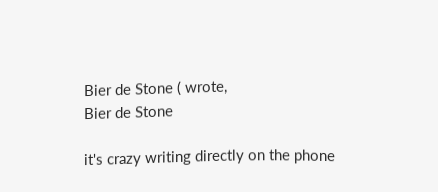Bier de Stone ( wrote,
Bier de Stone

it's crazy writing directly on the phone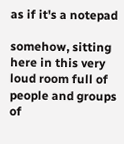as if it's a notepad

somehow, sitting here in this very loud room full of people and groups of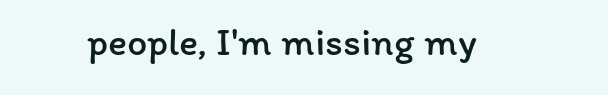people, I'm missing my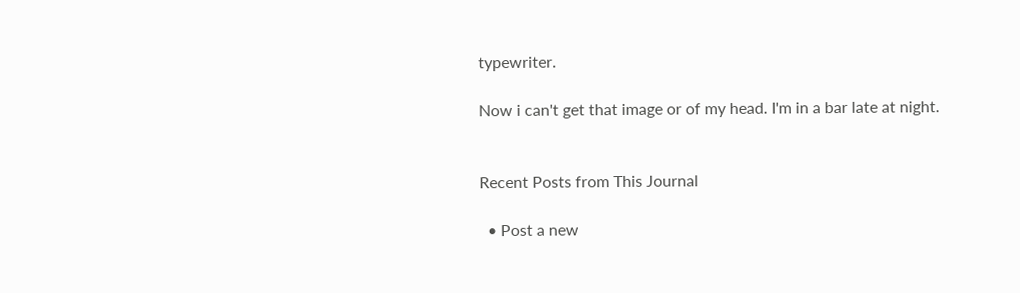typewriter.

Now i can't get that image or of my head. I'm in a bar late at night.


Recent Posts from This Journal

  • Post a new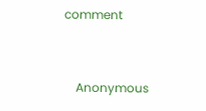comment


    Anonymous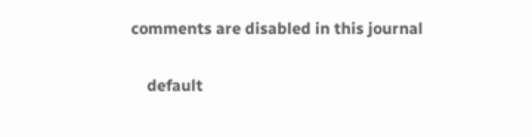comments are disabled in this journal

    default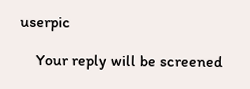userpic

    Your reply will be screened